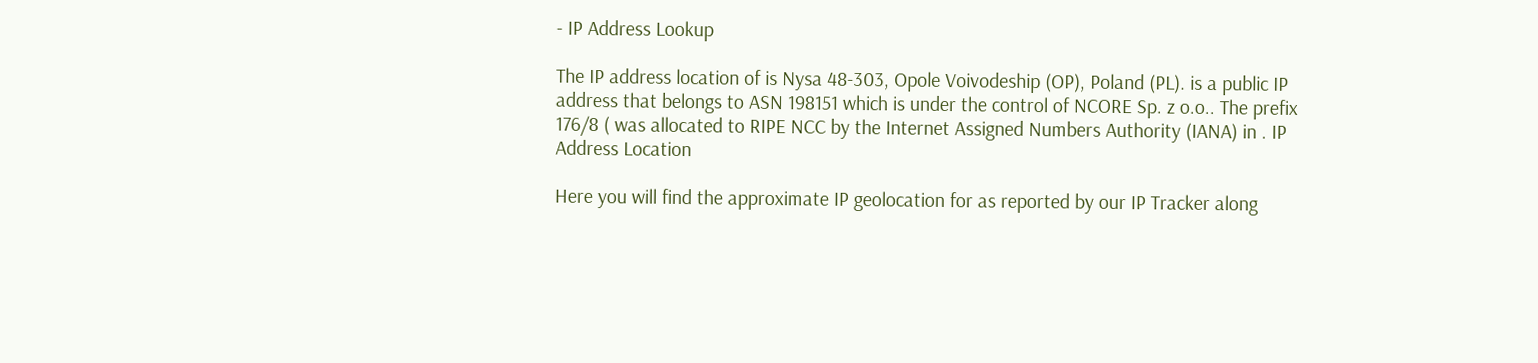- IP Address Lookup

The IP address location of is Nysa 48-303, Opole Voivodeship (OP), Poland (PL). is a public IP address that belongs to ASN 198151 which is under the control of NCORE Sp. z o.o.. The prefix 176/8 ( was allocated to RIPE NCC by the Internet Assigned Numbers Authority (IANA) in . IP Address Location

Here you will find the approximate IP geolocation for as reported by our IP Tracker along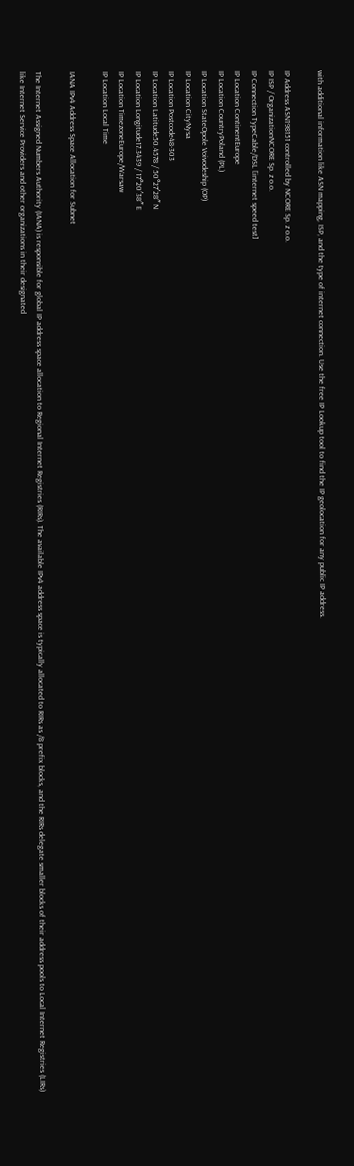with additional information like ASN mapping, ISP, and the type of internet connection. Use the free IP Lookup tool to find the IP geolocation for any public IP address.

IP Address ASN198151 controlled by NCORE Sp. z o.o.
IP ISP / OrganizationNCORE Sp. z o.o.
IP Connection TypeCable/DSL [internet speed test]
IP Location ContinentEurope
IP Location CountryPoland (PL)
IP Location StateOpole Voivodeship (OP)
IP Location CityNysa
IP Location Postcode48-303
IP Location Latitude50.4578 / 50°27′28″ N
IP Location Longitude17.3439 / 17°20′38″ E
IP Location TimezoneEurope/Warsaw
IP Location Local Time

IANA IPv4 Address Space Allocation for Subnet

The Internet Assigned Numbers Authority (IANA) is responsible for global IP address space allocation to Regional Internet Registries (RIRs). The available IPv4 address space is typically allocated to RIRs as /8 prefix blocks, and the RIRs delegate smaller blocks of their address pools to Local Internet Registries (LIRs) like Internet Service Providers and other organizations in their designated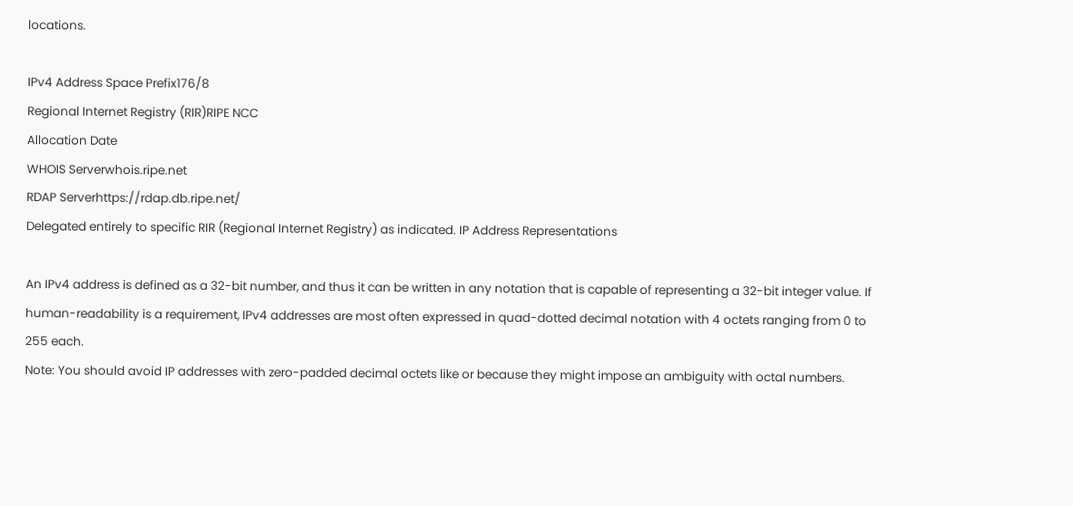locations.

IPv4 Address Space Prefix176/8
Regional Internet Registry (RIR)RIPE NCC
Allocation Date
WHOIS Serverwhois.ripe.net
RDAP Serverhttps://rdap.db.ripe.net/
Delegated entirely to specific RIR (Regional Internet Registry) as indicated. IP Address Representations

An IPv4 address is defined as a 32-bit number, and thus it can be written in any notation that is capable of representing a 32-bit integer value. If human-readability is a requirement, IPv4 addresses are most often expressed in quad-dotted decimal notation with 4 octets ranging from 0 to 255 each.
Note: You should avoid IP addresses with zero-padded decimal octets like or because they might impose an ambiguity with octal numbers.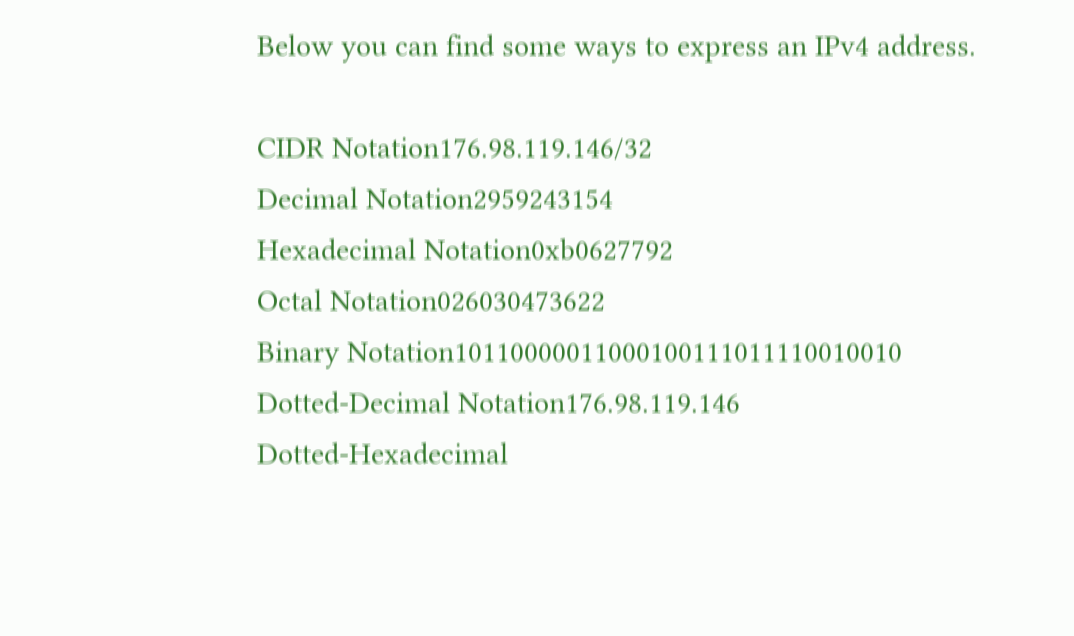Below you can find some ways to express an IPv4 address.

CIDR Notation176.98.119.146/32
Decimal Notation2959243154
Hexadecimal Notation0xb0627792
Octal Notation026030473622
Binary Notation10110000011000100111011110010010
Dotted-Decimal Notation176.98.119.146
Dotted-Hexadecimal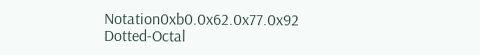Notation0xb0.0x62.0x77.0x92
Dotted-Octal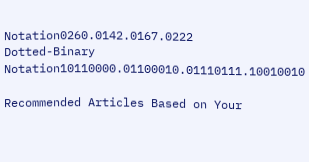Notation0260.0142.0167.0222
Dotted-Binary Notation10110000.01100010.01110111.10010010

Recommended Articles Based on Your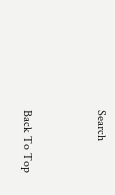Search


Back To Top